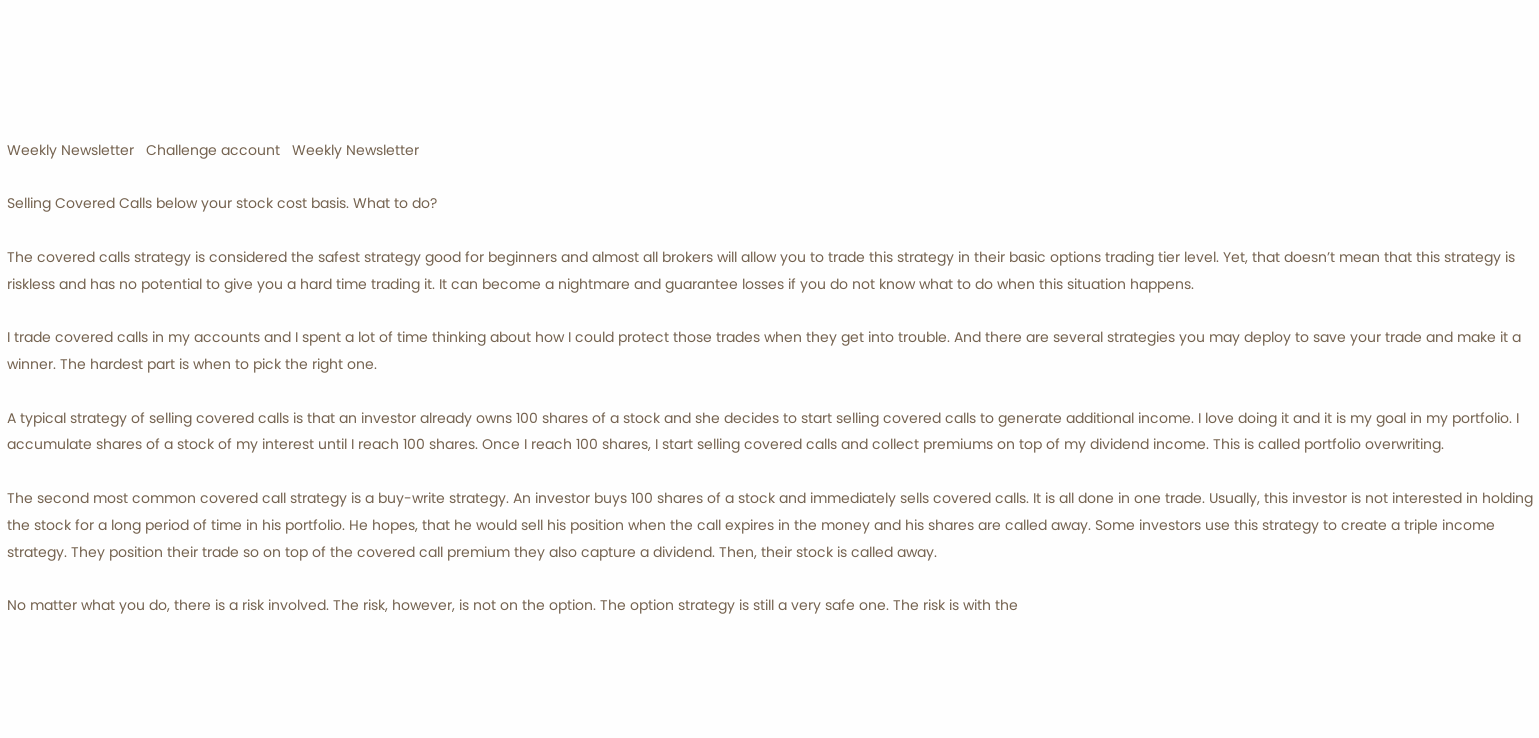Weekly Newsletter   Challenge account   Weekly Newsletter

Selling Covered Calls below your stock cost basis. What to do?

The covered calls strategy is considered the safest strategy good for beginners and almost all brokers will allow you to trade this strategy in their basic options trading tier level. Yet, that doesn’t mean that this strategy is riskless and has no potential to give you a hard time trading it. It can become a nightmare and guarantee losses if you do not know what to do when this situation happens.

I trade covered calls in my accounts and I spent a lot of time thinking about how I could protect those trades when they get into trouble. And there are several strategies you may deploy to save your trade and make it a winner. The hardest part is when to pick the right one.

A typical strategy of selling covered calls is that an investor already owns 100 shares of a stock and she decides to start selling covered calls to generate additional income. I love doing it and it is my goal in my portfolio. I accumulate shares of a stock of my interest until I reach 100 shares. Once I reach 100 shares, I start selling covered calls and collect premiums on top of my dividend income. This is called portfolio overwriting.

The second most common covered call strategy is a buy-write strategy. An investor buys 100 shares of a stock and immediately sells covered calls. It is all done in one trade. Usually, this investor is not interested in holding the stock for a long period of time in his portfolio. He hopes, that he would sell his position when the call expires in the money and his shares are called away. Some investors use this strategy to create a triple income strategy. They position their trade so on top of the covered call premium they also capture a dividend. Then, their stock is called away.

No matter what you do, there is a risk involved. The risk, however, is not on the option. The option strategy is still a very safe one. The risk is with the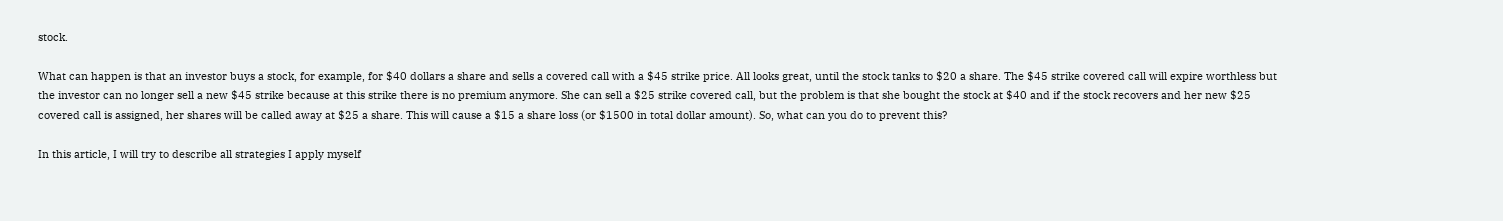stock.

What can happen is that an investor buys a stock, for example, for $40 dollars a share and sells a covered call with a $45 strike price. All looks great, until the stock tanks to $20 a share. The $45 strike covered call will expire worthless but the investor can no longer sell a new $45 strike because at this strike there is no premium anymore. She can sell a $25 strike covered call, but the problem is that she bought the stock at $40 and if the stock recovers and her new $25 covered call is assigned, her shares will be called away at $25 a share. This will cause a $15 a share loss (or $1500 in total dollar amount). So, what can you do to prevent this?

In this article, I will try to describe all strategies I apply myself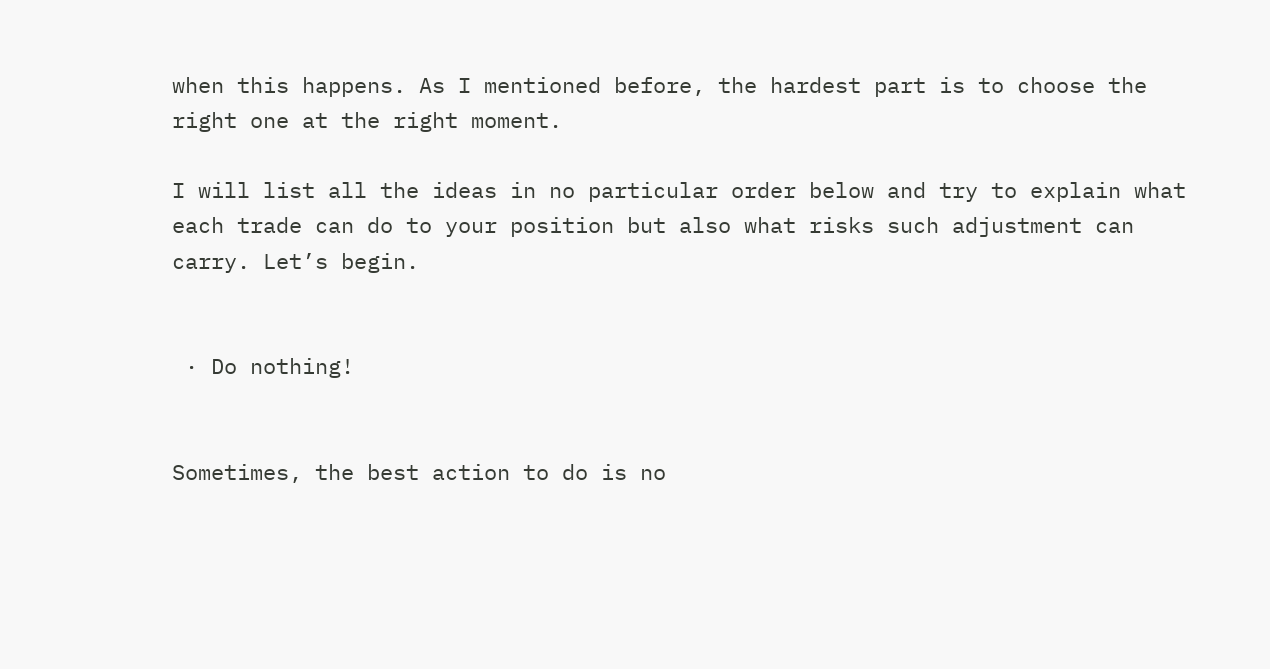when this happens. As I mentioned before, the hardest part is to choose the right one at the right moment.

I will list all the ideas in no particular order below and try to explain what each trade can do to your position but also what risks such adjustment can carry. Let’s begin.


 · Do nothing!


Sometimes, the best action to do is no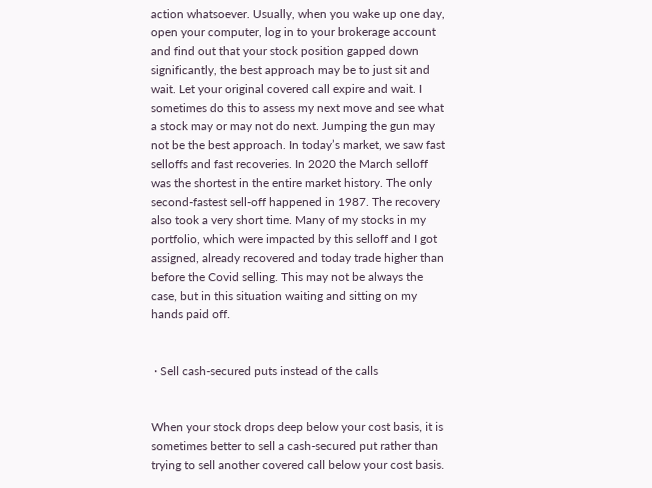action whatsoever. Usually, when you wake up one day, open your computer, log in to your brokerage account and find out that your stock position gapped down significantly, the best approach may be to just sit and wait. Let your original covered call expire and wait. I sometimes do this to assess my next move and see what a stock may or may not do next. Jumping the gun may not be the best approach. In today’s market, we saw fast selloffs and fast recoveries. In 2020 the March selloff was the shortest in the entire market history. The only second-fastest sell-off happened in 1987. The recovery also took a very short time. Many of my stocks in my portfolio, which were impacted by this selloff and I got assigned, already recovered and today trade higher than before the Covid selling. This may not be always the case, but in this situation waiting and sitting on my hands paid off.


 · Sell cash-secured puts instead of the calls


When your stock drops deep below your cost basis, it is sometimes better to sell a cash-secured put rather than trying to sell another covered call below your cost basis.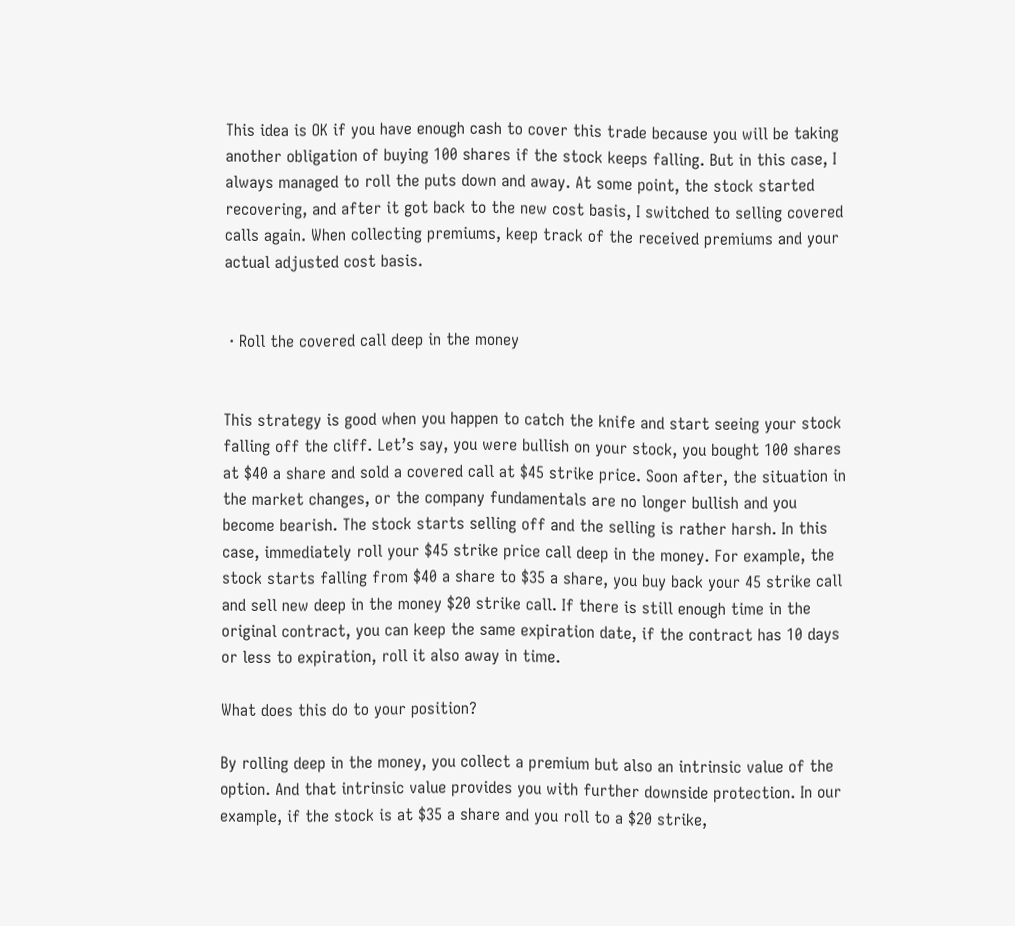This idea is OK if you have enough cash to cover this trade because you will be taking another obligation of buying 100 shares if the stock keeps falling. But in this case, I always managed to roll the puts down and away. At some point, the stock started recovering, and after it got back to the new cost basis, I switched to selling covered calls again. When collecting premiums, keep track of the received premiums and your actual adjusted cost basis.


 · Roll the covered call deep in the money


This strategy is good when you happen to catch the knife and start seeing your stock falling off the cliff. Let’s say, you were bullish on your stock, you bought 100 shares at $40 a share and sold a covered call at $45 strike price. Soon after, the situation in the market changes, or the company fundamentals are no longer bullish and you become bearish. The stock starts selling off and the selling is rather harsh. In this case, immediately roll your $45 strike price call deep in the money. For example, the stock starts falling from $40 a share to $35 a share, you buy back your 45 strike call and sell new deep in the money $20 strike call. If there is still enough time in the original contract, you can keep the same expiration date, if the contract has 10 days or less to expiration, roll it also away in time.

What does this do to your position?

By rolling deep in the money, you collect a premium but also an intrinsic value of the option. And that intrinsic value provides you with further downside protection. In our example, if the stock is at $35 a share and you roll to a $20 strike,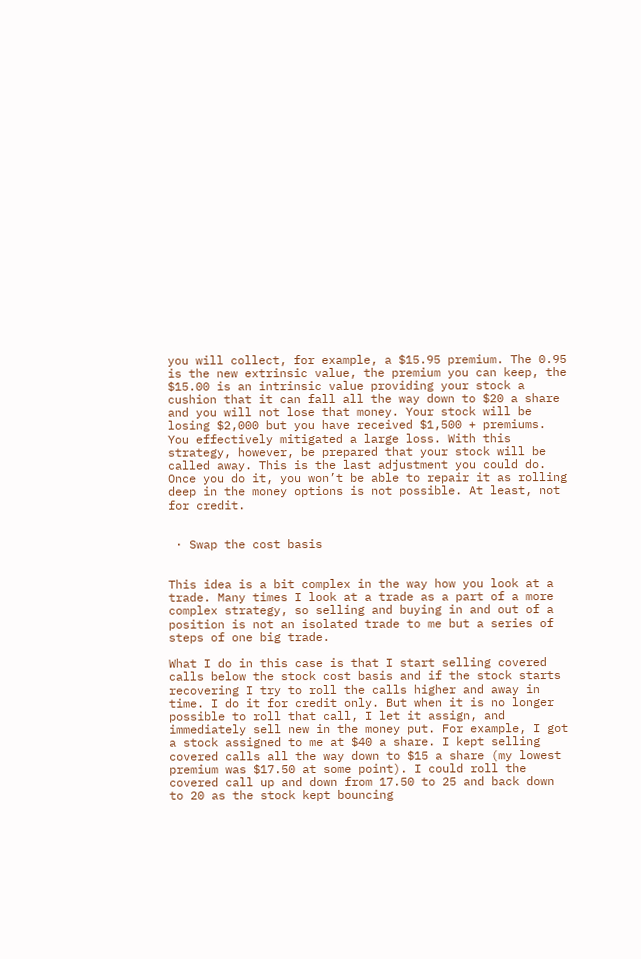you will collect, for example, a $15.95 premium. The 0.95 is the new extrinsic value, the premium you can keep, the $15.00 is an intrinsic value providing your stock a cushion that it can fall all the way down to $20 a share and you will not lose that money. Your stock will be losing $2,000 but you have received $1,500 + premiums. You effectively mitigated a large loss. With this strategy, however, be prepared that your stock will be called away. This is the last adjustment you could do. Once you do it, you won’t be able to repair it as rolling deep in the money options is not possible. At least, not for credit.


 · Swap the cost basis


This idea is a bit complex in the way how you look at a trade. Many times I look at a trade as a part of a more complex strategy, so selling and buying in and out of a position is not an isolated trade to me but a series of steps of one big trade.

What I do in this case is that I start selling covered calls below the stock cost basis and if the stock starts recovering I try to roll the calls higher and away in time. I do it for credit only. But when it is no longer possible to roll that call, I let it assign, and immediately sell new in the money put. For example, I got a stock assigned to me at $40 a share. I kept selling covered calls all the way down to $15 a share (my lowest premium was $17.50 at some point). I could roll the covered call up and down from 17.50 to 25 and back down to 20 as the stock kept bouncing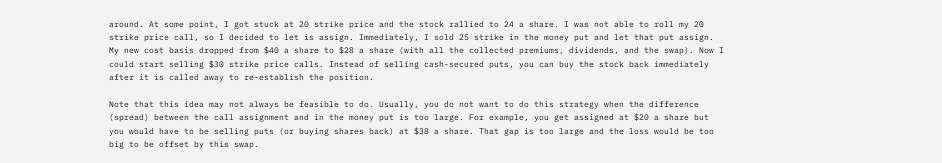around. At some point, I got stuck at 20 strike price and the stock rallied to 24 a share. I was not able to roll my 20 strike price call, so I decided to let is assign. Immediately, I sold 25 strike in the money put and let that put assign. My new cost basis dropped from $40 a share to $28 a share (with all the collected premiums, dividends, and the swap). Now I could start selling $30 strike price calls. Instead of selling cash-secured puts, you can buy the stock back immediately after it is called away to re-establish the position.

Note that this idea may not always be feasible to do. Usually, you do not want to do this strategy when the difference (spread) between the call assignment and in the money put is too large. For example, you get assigned at $20 a share but you would have to be selling puts (or buying shares back) at $38 a share. That gap is too large and the loss would be too big to be offset by this swap.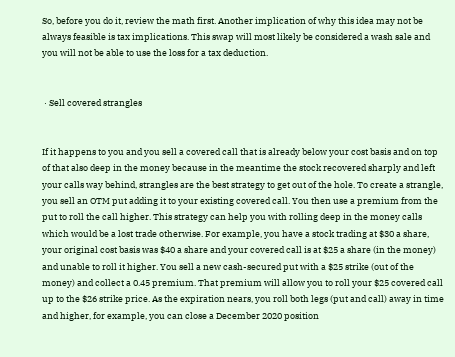So, before you do it, review the math first. Another implication of why this idea may not be always feasible is tax implications. This swap will most likely be considered a wash sale and you will not be able to use the loss for a tax deduction.


 · Sell covered strangles


If it happens to you and you sell a covered call that is already below your cost basis and on top of that also deep in the money because in the meantime the stock recovered sharply and left your calls way behind, strangles are the best strategy to get out of the hole. To create a strangle, you sell an OTM put adding it to your existing covered call. You then use a premium from the put to roll the call higher. This strategy can help you with rolling deep in the money calls which would be a lost trade otherwise. For example, you have a stock trading at $30 a share, your original cost basis was $40 a share and your covered call is at $25 a share (in the money) and unable to roll it higher. You sell a new cash-secured put with a $25 strike (out of the money) and collect a 0.45 premium. That premium will allow you to roll your $25 covered call up to the $26 strike price. As the expiration nears, you roll both legs (put and call) away in time and higher, for example, you can close a December 2020 position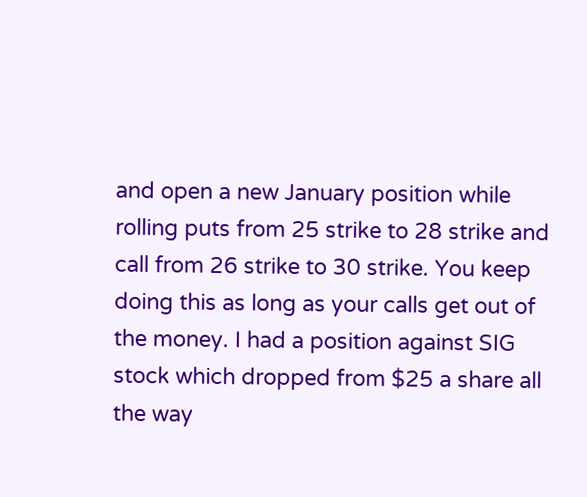and open a new January position while rolling puts from 25 strike to 28 strike and call from 26 strike to 30 strike. You keep doing this as long as your calls get out of the money. I had a position against SIG stock which dropped from $25 a share all the way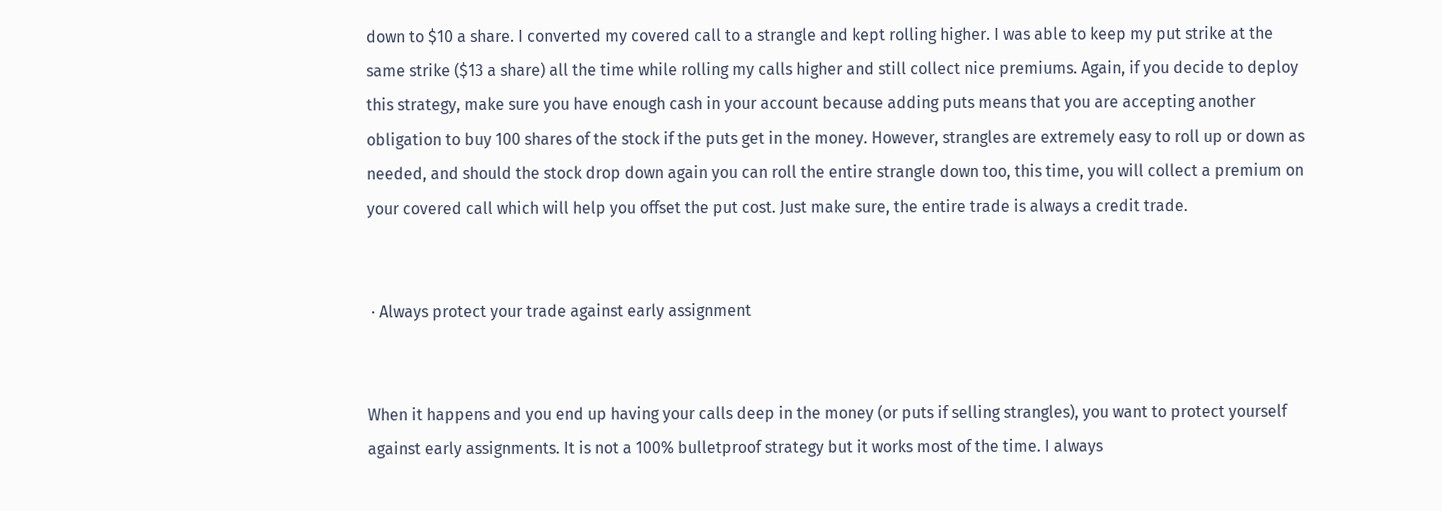down to $10 a share. I converted my covered call to a strangle and kept rolling higher. I was able to keep my put strike at the same strike ($13 a share) all the time while rolling my calls higher and still collect nice premiums. Again, if you decide to deploy this strategy, make sure you have enough cash in your account because adding puts means that you are accepting another obligation to buy 100 shares of the stock if the puts get in the money. However, strangles are extremely easy to roll up or down as needed, and should the stock drop down again you can roll the entire strangle down too, this time, you will collect a premium on your covered call which will help you offset the put cost. Just make sure, the entire trade is always a credit trade.


 · Always protect your trade against early assignment


When it happens and you end up having your calls deep in the money (or puts if selling strangles), you want to protect yourself against early assignments. It is not a 100% bulletproof strategy but it works most of the time. I always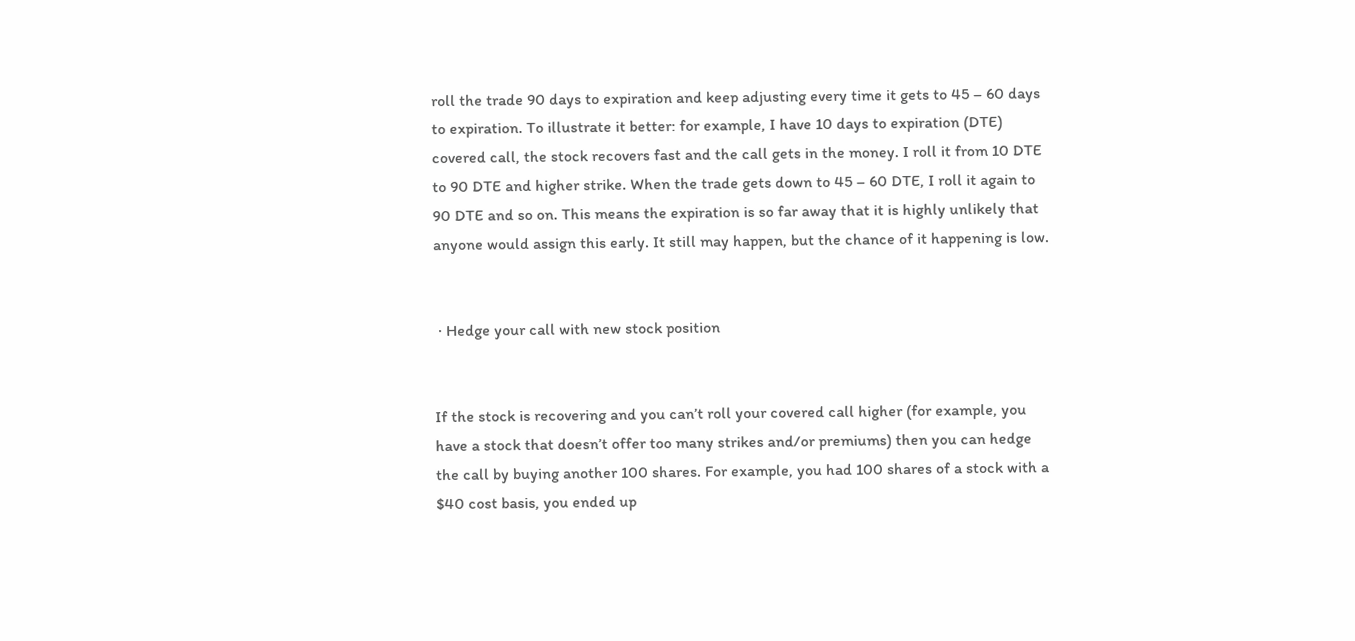roll the trade 90 days to expiration and keep adjusting every time it gets to 45 – 60 days to expiration. To illustrate it better: for example, I have 10 days to expiration (DTE) covered call, the stock recovers fast and the call gets in the money. I roll it from 10 DTE to 90 DTE and higher strike. When the trade gets down to 45 – 60 DTE, I roll it again to 90 DTE and so on. This means the expiration is so far away that it is highly unlikely that anyone would assign this early. It still may happen, but the chance of it happening is low.


 · Hedge your call with new stock position


If the stock is recovering and you can’t roll your covered call higher (for example, you have a stock that doesn’t offer too many strikes and/or premiums) then you can hedge the call by buying another 100 shares. For example, you had 100 shares of a stock with a $40 cost basis, you ended up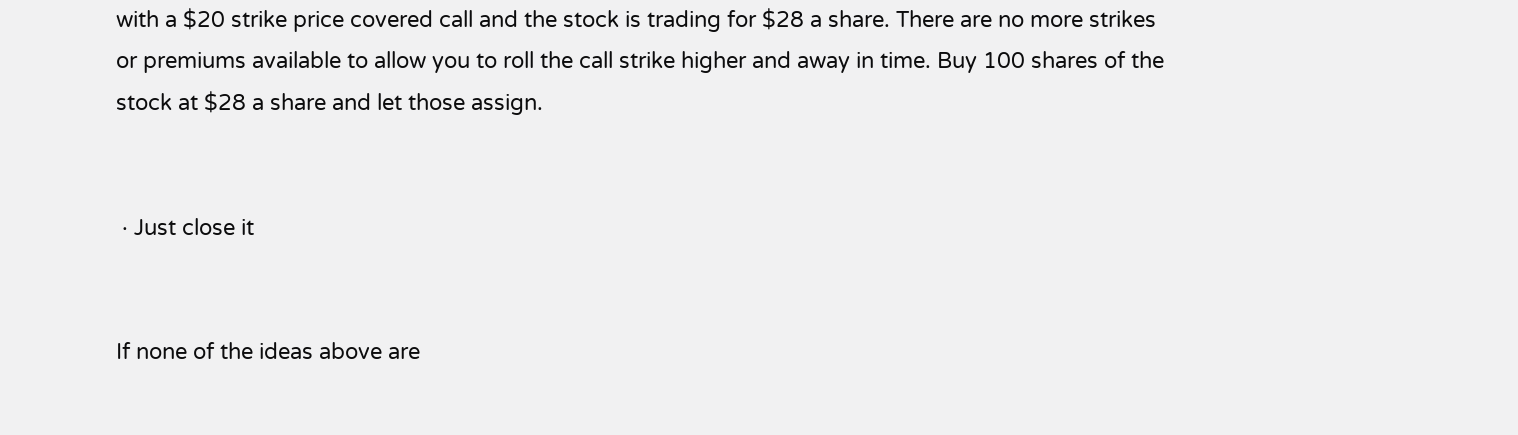with a $20 strike price covered call and the stock is trading for $28 a share. There are no more strikes or premiums available to allow you to roll the call strike higher and away in time. Buy 100 shares of the stock at $28 a share and let those assign.


 · Just close it


If none of the ideas above are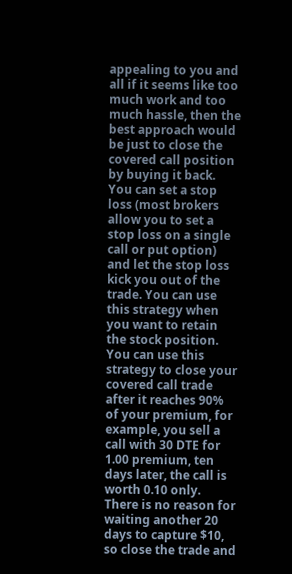appealing to you and all if it seems like too much work and too much hassle, then the best approach would be just to close the covered call position by buying it back. You can set a stop loss (most brokers allow you to set a stop loss on a single call or put option) and let the stop loss kick you out of the trade. You can use this strategy when you want to retain the stock position. You can use this strategy to close your covered call trade after it reaches 90% of your premium, for example, you sell a call with 30 DTE for 1.00 premium, ten days later, the call is worth 0.10 only. There is no reason for waiting another 20 days to capture $10, so close the trade and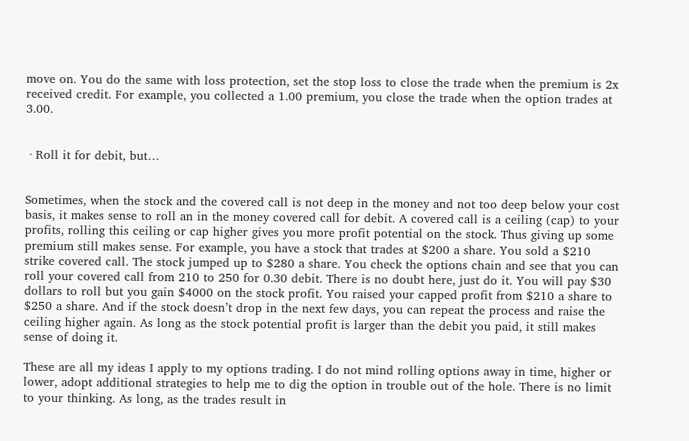move on. You do the same with loss protection, set the stop loss to close the trade when the premium is 2x received credit. For example, you collected a 1.00 premium, you close the trade when the option trades at 3.00.


 · Roll it for debit, but…


Sometimes, when the stock and the covered call is not deep in the money and not too deep below your cost basis, it makes sense to roll an in the money covered call for debit. A covered call is a ceiling (cap) to your profits, rolling this ceiling or cap higher gives you more profit potential on the stock. Thus giving up some premium still makes sense. For example, you have a stock that trades at $200 a share. You sold a $210 strike covered call. The stock jumped up to $280 a share. You check the options chain and see that you can roll your covered call from 210 to 250 for 0.30 debit. There is no doubt here, just do it. You will pay $30 dollars to roll but you gain $4000 on the stock profit. You raised your capped profit from $210 a share to $250 a share. And if the stock doesn’t drop in the next few days, you can repeat the process and raise the ceiling higher again. As long as the stock potential profit is larger than the debit you paid, it still makes sense of doing it.

These are all my ideas I apply to my options trading. I do not mind rolling options away in time, higher or lower, adopt additional strategies to help me to dig the option in trouble out of the hole. There is no limit to your thinking. As long, as the trades result in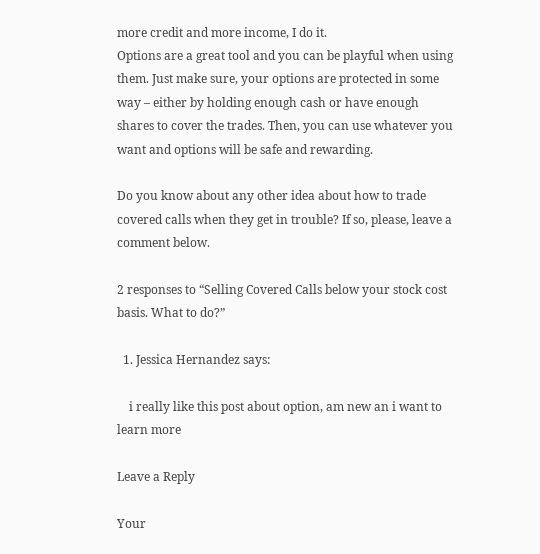more credit and more income, I do it.
Options are a great tool and you can be playful when using them. Just make sure, your options are protected in some way – either by holding enough cash or have enough shares to cover the trades. Then, you can use whatever you want and options will be safe and rewarding.

Do you know about any other idea about how to trade covered calls when they get in trouble? If so, please, leave a comment below.

2 responses to “Selling Covered Calls below your stock cost basis. What to do?”

  1. Jessica Hernandez says:

    i really like this post about option, am new an i want to learn more

Leave a Reply

Your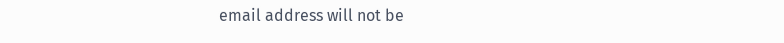email address will not be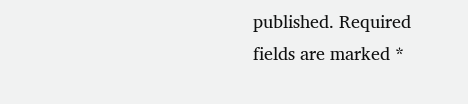published. Required fields are marked *